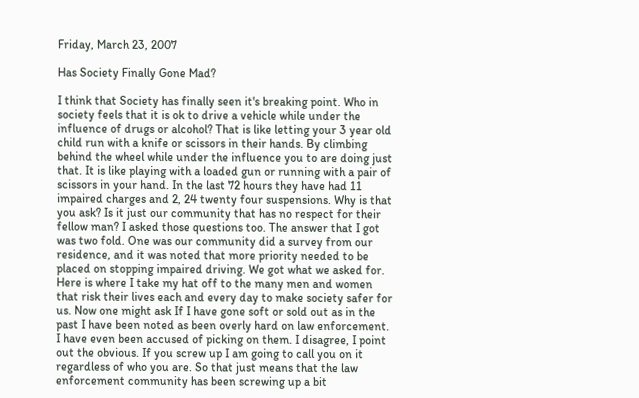Friday, March 23, 2007

Has Society Finally Gone Mad?

I think that Society has finally seen it's breaking point. Who in society feels that it is ok to drive a vehicle while under the influence of drugs or alcohol? That is like letting your 3 year old child run with a knife or scissors in their hands. By climbing behind the wheel while under the influence you to are doing just that. It is like playing with a loaded gun or running with a pair of scissors in your hand. In the last 72 hours they have had 11 impaired charges and 2, 24 twenty four suspensions. Why is that you ask? Is it just our community that has no respect for their fellow man? I asked those questions too. The answer that I got was two fold. One was our community did a survey from our residence, and it was noted that more priority needed to be placed on stopping impaired driving. We got what we asked for. Here is where I take my hat off to the many men and women that risk their lives each and every day to make society safer for us. Now one might ask If I have gone soft or sold out as in the past I have been noted as been overly hard on law enforcement. I have even been accused of picking on them. I disagree, I point out the obvious. If you screw up I am going to call you on it regardless of who you are. So that just means that the law enforcement community has been screwing up a bit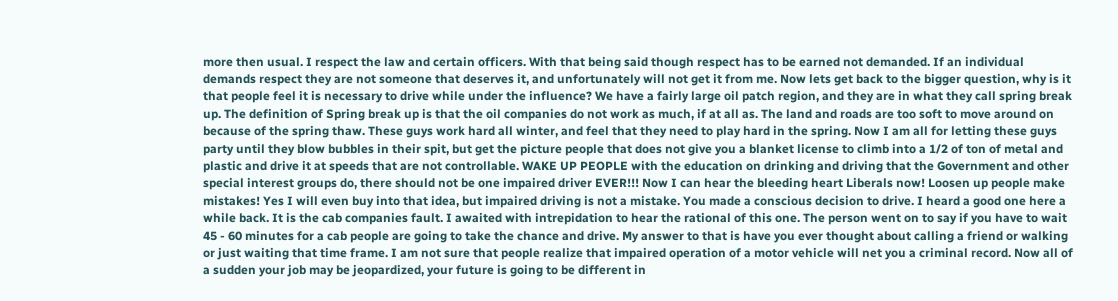more then usual. I respect the law and certain officers. With that being said though respect has to be earned not demanded. If an individual demands respect they are not someone that deserves it, and unfortunately will not get it from me. Now lets get back to the bigger question, why is it that people feel it is necessary to drive while under the influence? We have a fairly large oil patch region, and they are in what they call spring break up. The definition of Spring break up is that the oil companies do not work as much, if at all as. The land and roads are too soft to move around on because of the spring thaw. These guys work hard all winter, and feel that they need to play hard in the spring. Now I am all for letting these guys party until they blow bubbles in their spit, but get the picture people that does not give you a blanket license to climb into a 1/2 of ton of metal and plastic and drive it at speeds that are not controllable. WAKE UP PEOPLE with the education on drinking and driving that the Government and other special interest groups do, there should not be one impaired driver EVER!!! Now I can hear the bleeding heart Liberals now! Loosen up people make mistakes! Yes I will even buy into that idea, but impaired driving is not a mistake. You made a conscious decision to drive. I heard a good one here a while back. It is the cab companies fault. I awaited with intrepidation to hear the rational of this one. The person went on to say if you have to wait 45 - 60 minutes for a cab people are going to take the chance and drive. My answer to that is have you ever thought about calling a friend or walking or just waiting that time frame. I am not sure that people realize that impaired operation of a motor vehicle will net you a criminal record. Now all of a sudden your job may be jeopardized, your future is going to be different in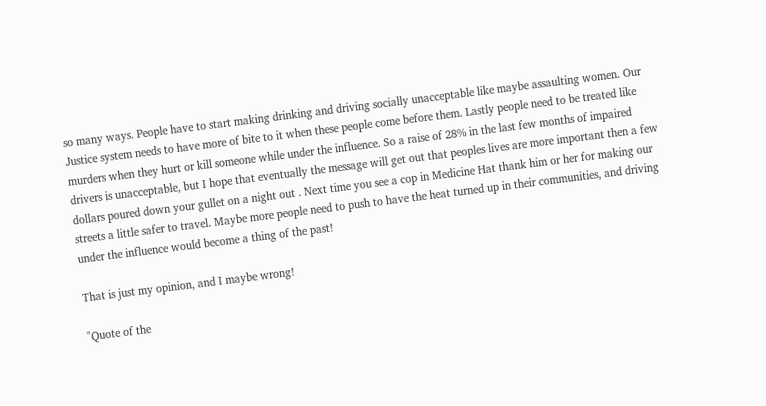so many ways. People have to start making drinking and driving socially unacceptable like maybe assaulting women. Our Justice system needs to have more of bite to it when these people come before them. Lastly people need to be treated like murders when they hurt or kill someone while under the influence. So a raise of 28% in the last few months of impaired drivers is unacceptable, but I hope that eventually the message will get out that peoples lives are more important then a few dollars poured down your gullet on a night out . Next time you see a cop in Medicine Hat thank him or her for making our streets a little safer to travel. Maybe more people need to push to have the heat turned up in their communities, and driving under the influence would become a thing of the past!

That is just my opinion, and I maybe wrong!

"Quote of the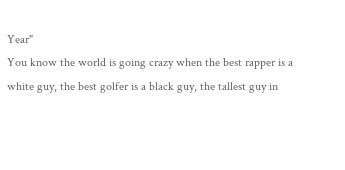Year"
You know the world is going crazy when the best rapper is a white guy, the best golfer is a black guy, the tallest guy in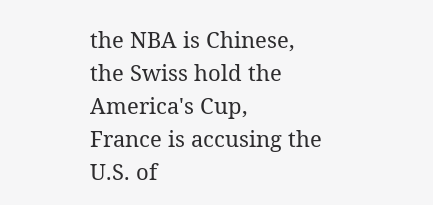the NBA is Chinese, the Swiss hold the America's Cup, France is accusing the U.S. of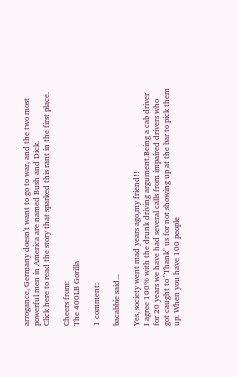arrogance, Germany doesn't want to go to war, and the two most powerful men in America are named Bush and Dick.
Click here to read the story that sparked this rant in the first place.

Cheers from:
The 400LB Gorilla

1 comment:

bacabbie said...

Yes, society went mad years ago,my friend!!
I agree 100% with the drunk driving argument.Being a cab driver for 20 years we have had several calls from impaired drivers who got caught to "Thank" us for not showing up at the bar to pick them up. When you have 100 people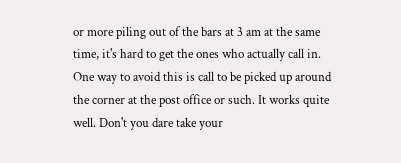or more piling out of the bars at 3 am at the same time, it's hard to get the ones who actually call in. One way to avoid this is call to be picked up around the corner at the post office or such. It works quite well. Don't you dare take your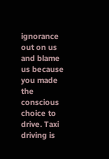ignorance out on us and blame us because you made the conscious choice to drive. Taxi driving is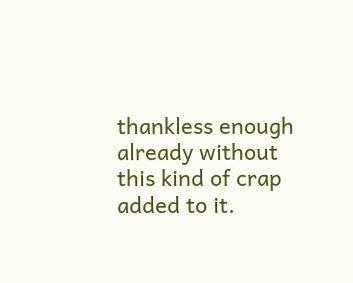thankless enough already without this kind of crap added to it.